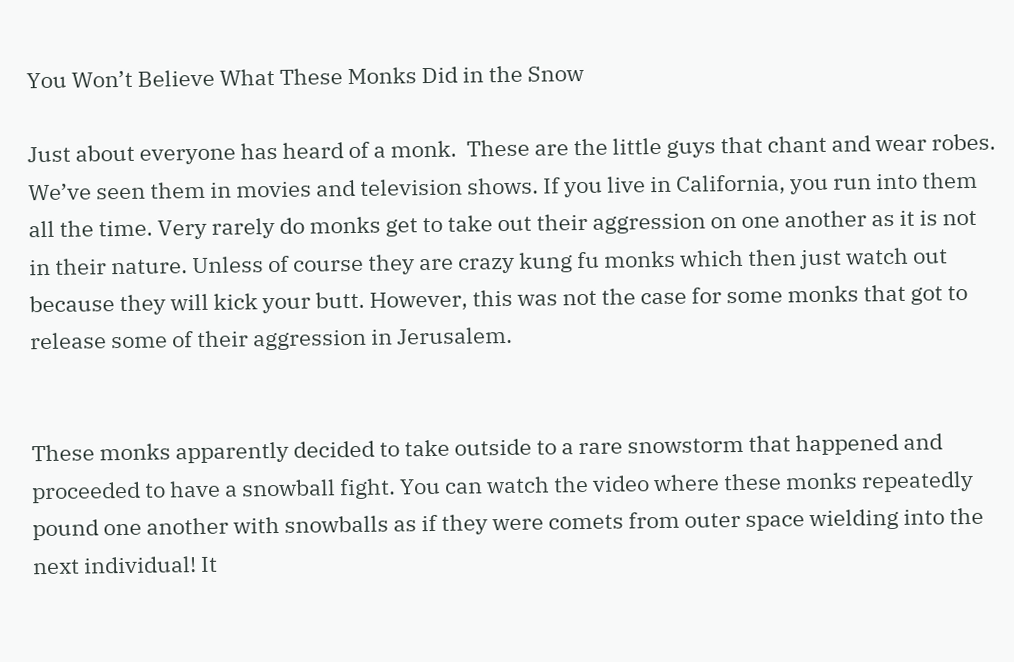You Won’t Believe What These Monks Did in the Snow

Just about everyone has heard of a monk.  These are the little guys that chant and wear robes. We’ve seen them in movies and television shows. If you live in California, you run into them all the time. Very rarely do monks get to take out their aggression on one another as it is not in their nature. Unless of course they are crazy kung fu monks which then just watch out because they will kick your butt. However, this was not the case for some monks that got to release some of their aggression in Jerusalem.


These monks apparently decided to take outside to a rare snowstorm that happened and proceeded to have a snowball fight. You can watch the video where these monks repeatedly pound one another with snowballs as if they were comets from outer space wielding into the next individual! It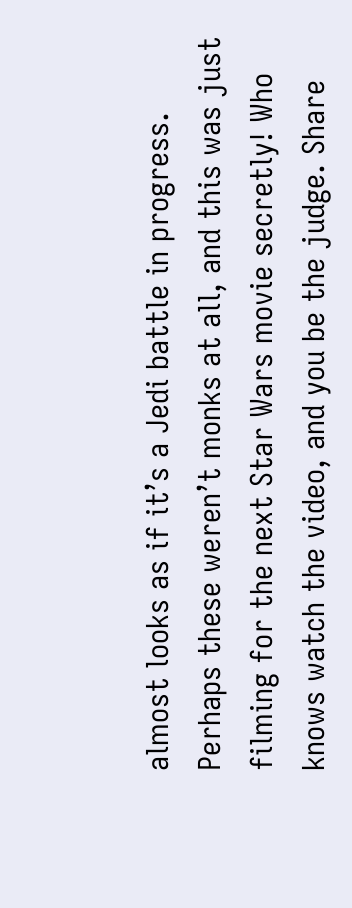almost looks as if it’s a Jedi battle in progress. Perhaps these weren’t monks at all, and this was just filming for the next Star Wars movie secretly! Who knows watch the video, and you be the judge. Share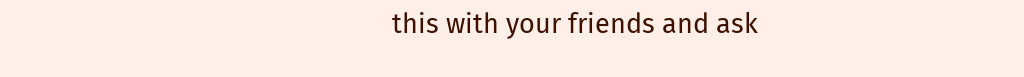this with your friends and ask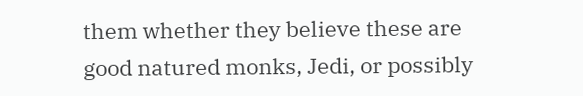them whether they believe these are good natured monks, Jedi, or possibly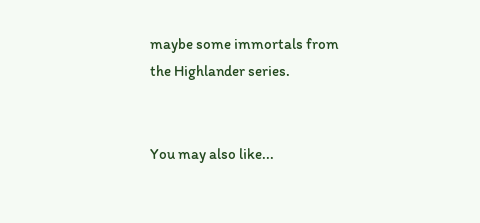maybe some immortals from the Highlander series.


You may also like...